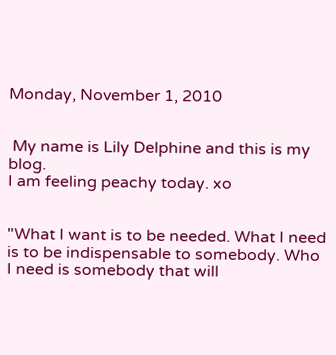Monday, November 1, 2010


 My name is Lily Delphine and this is my blog.
I am feeling peachy today. xo


"What I want is to be needed. What I need is to be indispensable to somebody. Who I need is somebody that will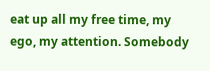eat up all my free time, my ego, my attention. Somebody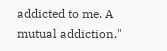addicted to me. A mutual addiction."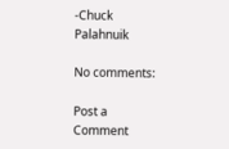-Chuck Palahnuik

No comments:

Post a Comment